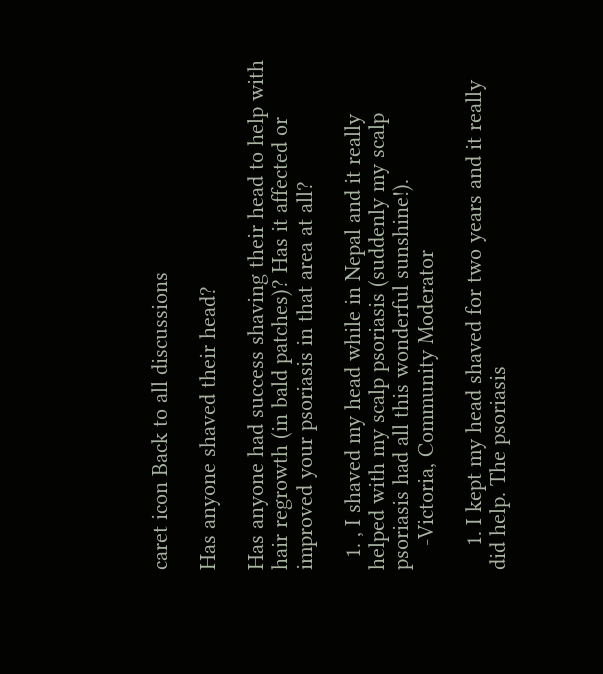caret icon Back to all discussions

Has anyone shaved their head?

Has anyone had success shaving their head to help with hair regrowth (in bald patches)? Has it affected or improved your psoriasis in that area at all?

  1. , I shaved my head while in Nepal and it really helped with my scalp psoriasis (suddenly my scalp psoriasis had all this wonderful sunshine!).
    -Victoria, Community Moderator

    1. I kept my head shaved for two years and it really did help. The psoriasis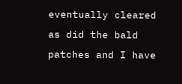eventually cleared as did the bald patches and I have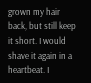grown my hair back, but still keep it short. I would shave it again in a heartbeat. I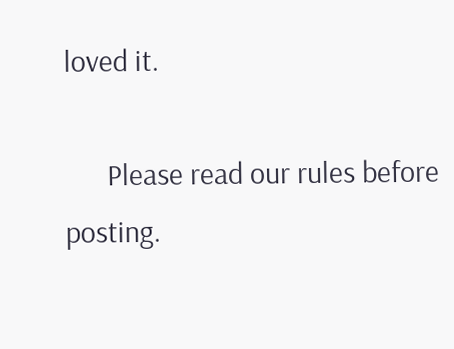loved it.

      Please read our rules before posting.